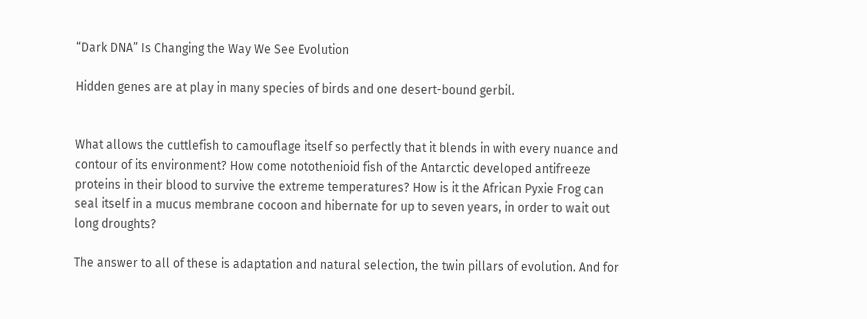“Dark DNA” Is Changing the Way We See Evolution

Hidden genes are at play in many species of birds and one desert-bound gerbil.


What allows the cuttlefish to camouflage itself so perfectly that it blends in with every nuance and contour of its environment? How come notothenioid fish of the Antarctic developed antifreeze proteins in their blood to survive the extreme temperatures? How is it the African Pyxie Frog can seal itself in a mucus membrane cocoon and hibernate for up to seven years, in order to wait out long droughts?

The answer to all of these is adaptation and natural selection, the twin pillars of evolution. And for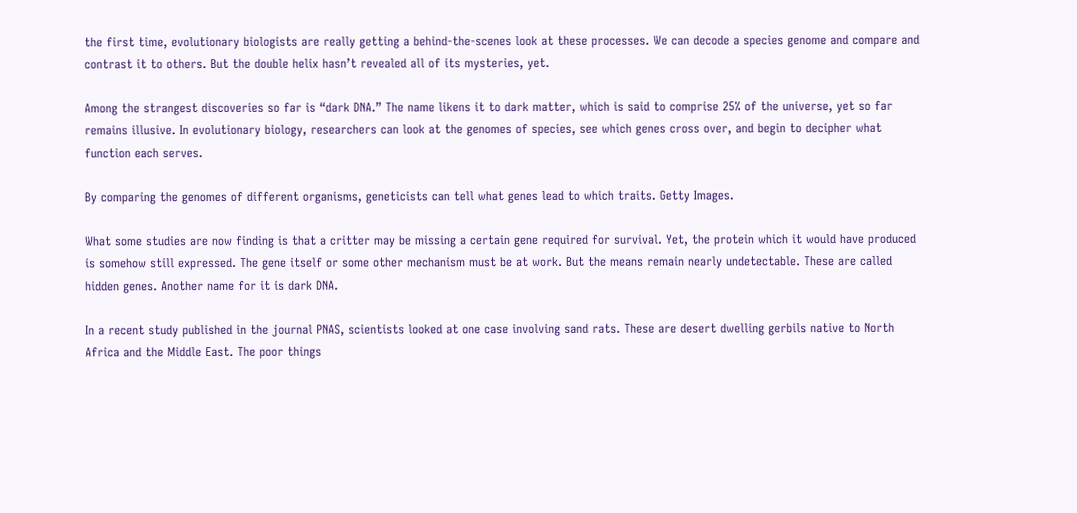the first time, evolutionary biologists are really getting a behind-the-scenes look at these processes. We can decode a species genome and compare and contrast it to others. But the double helix hasn’t revealed all of its mysteries, yet.

Among the strangest discoveries so far is “dark DNA.” The name likens it to dark matter, which is said to comprise 25% of the universe, yet so far remains illusive. In evolutionary biology, researchers can look at the genomes of species, see which genes cross over, and begin to decipher what function each serves.

By comparing the genomes of different organisms, geneticists can tell what genes lead to which traits. Getty Images.

What some studies are now finding is that a critter may be missing a certain gene required for survival. Yet, the protein which it would have produced is somehow still expressed. The gene itself or some other mechanism must be at work. But the means remain nearly undetectable. These are called hidden genes. Another name for it is dark DNA.

In a recent study published in the journal PNAS, scientists looked at one case involving sand rats. These are desert dwelling gerbils native to North Africa and the Middle East. The poor things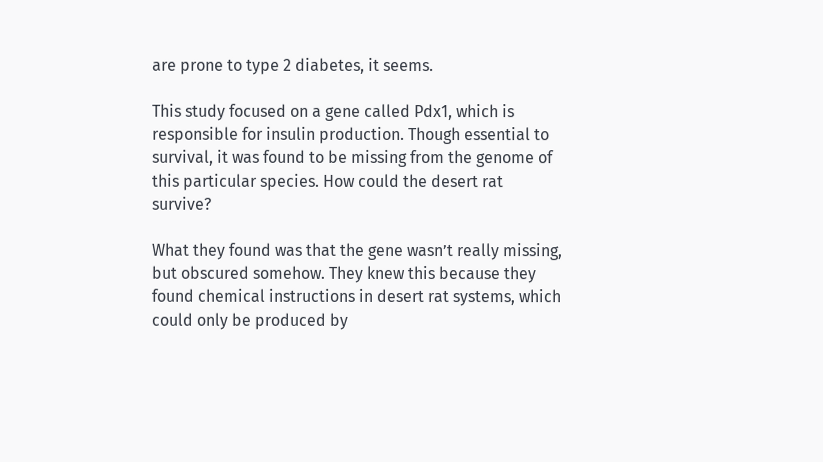are prone to type 2 diabetes, it seems.

This study focused on a gene called Pdx1, which is responsible for insulin production. Though essential to survival, it was found to be missing from the genome of this particular species. How could the desert rat survive?

What they found was that the gene wasn’t really missing, but obscured somehow. They knew this because they found chemical instructions in desert rat systems, which could only be produced by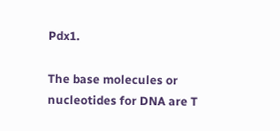Pdx1.

The base molecules or nucleotides for DNA are T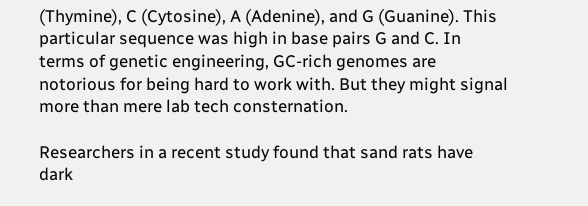(Thymine), C (Cytosine), A (Adenine), and G (Guanine). This particular sequence was high in base pairs G and C. In terms of genetic engineering, GC-rich genomes are notorious for being hard to work with. But they might signal more than mere lab tech consternation.

Researchers in a recent study found that sand rats have dark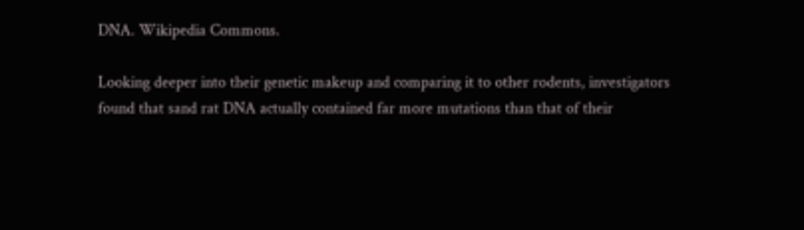DNA. Wikipedia Commons.

Looking deeper into their genetic makeup and comparing it to other rodents, investigators found that sand rat DNA actually contained far more mutations than that of their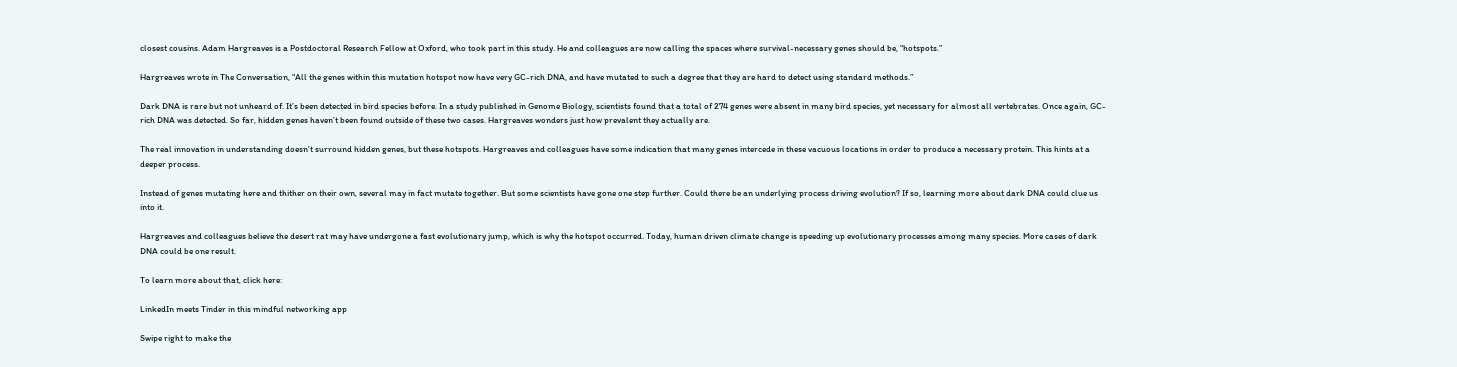closest cousins. Adam Hargreaves is a Postdoctoral Research Fellow at Oxford, who took part in this study. He and colleagues are now calling the spaces where survival-necessary genes should be, “hotspots.”

Hargreaves wrote in The Conversation, “All the genes within this mutation hotspot now have very GC-rich DNA, and have mutated to such a degree that they are hard to detect using standard methods.”

Dark DNA is rare but not unheard of. It’s been detected in bird species before. In a study published in Genome Biology, scientists found that a total of 274 genes were absent in many bird species, yet necessary for almost all vertebrates. Once again, GC-rich DNA was detected. So far, hidden genes haven’t been found outside of these two cases. Hargreaves wonders just how prevalent they actually are.

The real innovation in understanding doesn't surround hidden genes, but these hotspots. Hargreaves and colleagues have some indication that many genes intercede in these vacuous locations in order to produce a necessary protein. This hints at a deeper process.

Instead of genes mutating here and thither on their own, several may in fact mutate together. But some scientists have gone one step further. Could there be an underlying process driving evolution? If so, learning more about dark DNA could clue us into it.

Hargreaves and colleagues believe the desert rat may have undergone a fast evolutionary jump, which is why the hotspot occurred. Today, human driven climate change is speeding up evolutionary processes among many species. More cases of dark DNA could be one result.

To learn more about that, click here:

LinkedIn meets Tinder in this mindful networking app

Swipe right to make the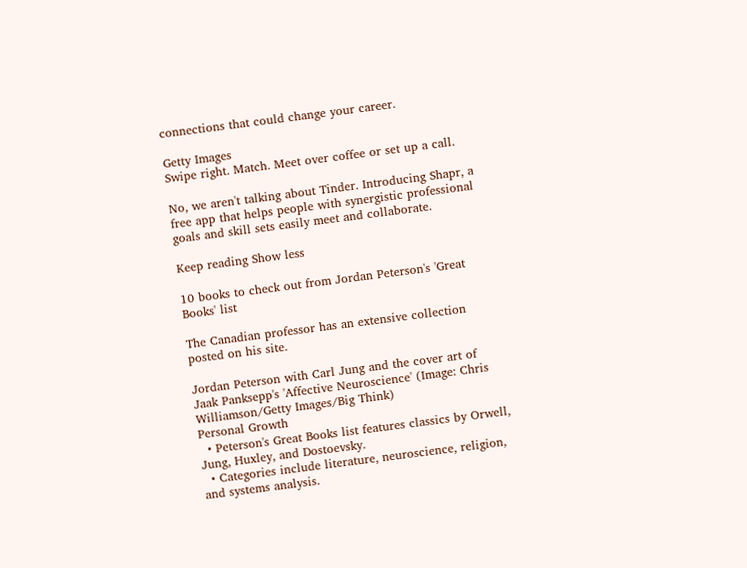connections that could change your career.

Getty Images
Swipe right. Match. Meet over coffee or set up a call.

No, we aren't talking about Tinder. Introducing Shapr, a free app that helps people with synergistic professional goals and skill sets easily meet and collaborate.

Keep reading Show less

10 books to check out from Jordan Peterson's 'Great Books' list

The Canadian professor has an extensive collection posted on his site.

Jordan Peterson with Carl Jung and the cover art of Jaak Panksepp's 'Affective Neuroscience' (Image: Chris Williamson/Getty Images/Big Think)
Personal Growth
  • Peterson's Great Books list features classics by Orwell, Jung, Huxley, and Dostoevsky.
  • Categories include literature, neuroscience, religion, and systems analysis.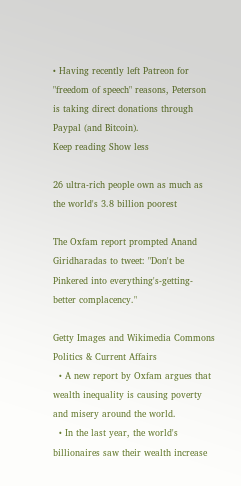• Having recently left Patreon for "freedom of speech" reasons, Peterson is taking direct donations through Paypal (and Bitcoin).
Keep reading Show less

26 ultra-rich people own as much as the world's 3.8 billion poorest

The Oxfam report prompted Anand Giridharadas to tweet: "Don't be Pinkered into everything's-getting-better complacency."

Getty Images and Wikimedia Commons
Politics & Current Affairs
  • A new report by Oxfam argues that wealth inequality is causing poverty and misery around the world.
  • In the last year, the world's billionaires saw their wealth increase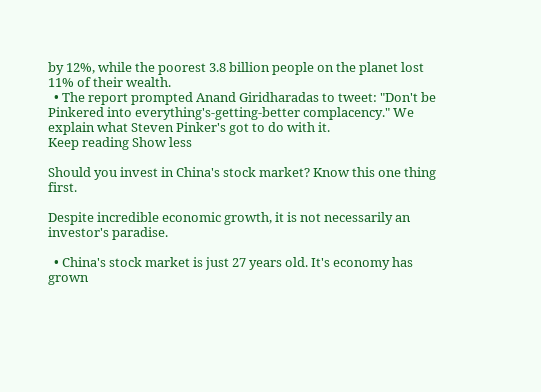by 12%, while the poorest 3.8 billion people on the planet lost 11% of their wealth.
  • The report prompted Anand Giridharadas to tweet: "Don't be Pinkered into everything's-getting-better complacency." We explain what Steven Pinker's got to do with it.
Keep reading Show less

Should you invest in China's stock market? Know this one thing first.

Despite incredible economic growth, it is not necessarily an investor's paradise.

  • China's stock market is just 27 years old. It's economy has grown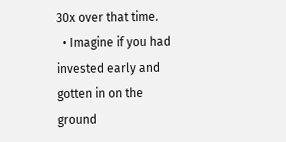30x over that time.
  • Imagine if you had invested early and gotten in on the ground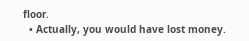floor.
  • Actually, you would have lost money.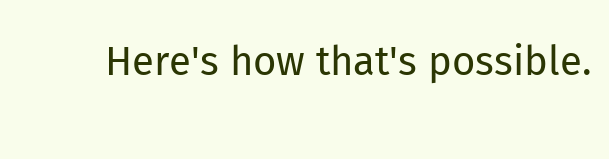Here's how that's possible.